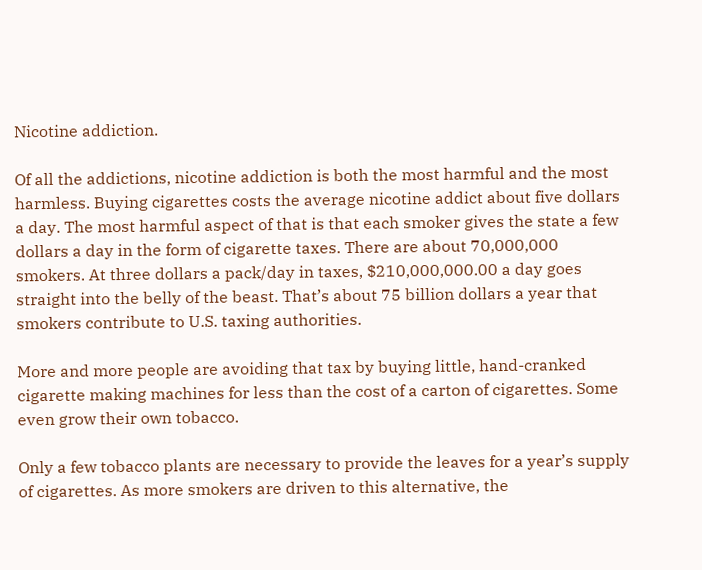Nicotine addiction.

Of all the addictions, nicotine addiction is both the most harmful and the most harmless. Buying cigarettes costs the average nicotine addict about five dollars a day. The most harmful aspect of that is that each smoker gives the state a few dollars a day in the form of cigarette taxes. There are about 70,000,000 smokers. At three dollars a pack/day in taxes, $210,000,000.00 a day goes straight into the belly of the beast. That’s about 75 billion dollars a year that smokers contribute to U.S. taxing authorities.

More and more people are avoiding that tax by buying little, hand-cranked cigarette making machines for less than the cost of a carton of cigarettes. Some even grow their own tobacco.

Only a few tobacco plants are necessary to provide the leaves for a year’s supply of cigarettes. As more smokers are driven to this alternative, the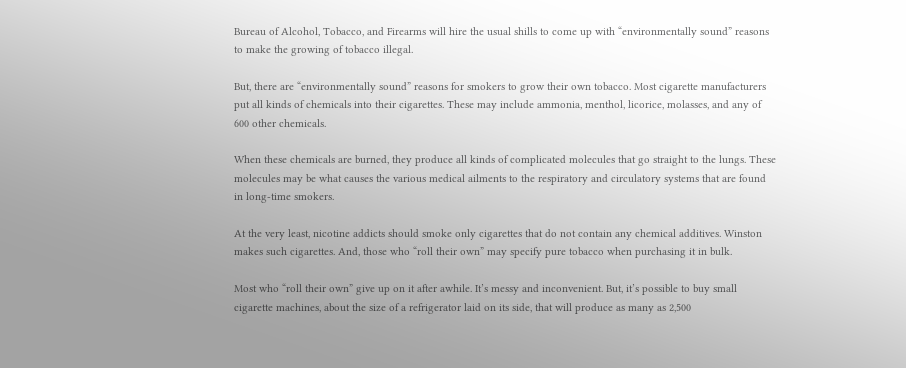Bureau of Alcohol, Tobacco, and Firearms will hire the usual shills to come up with “environmentally sound” reasons to make the growing of tobacco illegal.

But, there are “environmentally sound” reasons for smokers to grow their own tobacco. Most cigarette manufacturers put all kinds of chemicals into their cigarettes. These may include ammonia, menthol, licorice, molasses, and any of 600 other chemicals.

When these chemicals are burned, they produce all kinds of complicated molecules that go straight to the lungs. These molecules may be what causes the various medical ailments to the respiratory and circulatory systems that are found in long-time smokers.

At the very least, nicotine addicts should smoke only cigarettes that do not contain any chemical additives. Winston makes such cigarettes. And, those who “roll their own” may specify pure tobacco when purchasing it in bulk.

Most who “roll their own” give up on it after awhile. It’s messy and inconvenient. But, it’s possible to buy small cigarette machines, about the size of a refrigerator laid on its side, that will produce as many as 2,500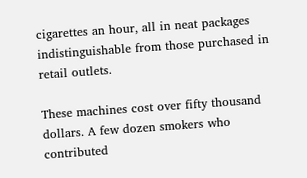cigarettes an hour, all in neat packages indistinguishable from those purchased in retail outlets.

These machines cost over fifty thousand dollars. A few dozen smokers who contributed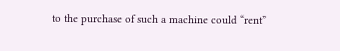to the purchase of such a machine could “rent”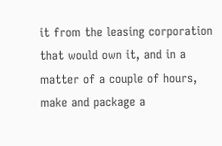it from the leasing corporation that would own it, and in a matter of a couple of hours, make and package a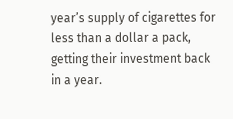year’s supply of cigarettes for less than a dollar a pack, getting their investment back in a year.